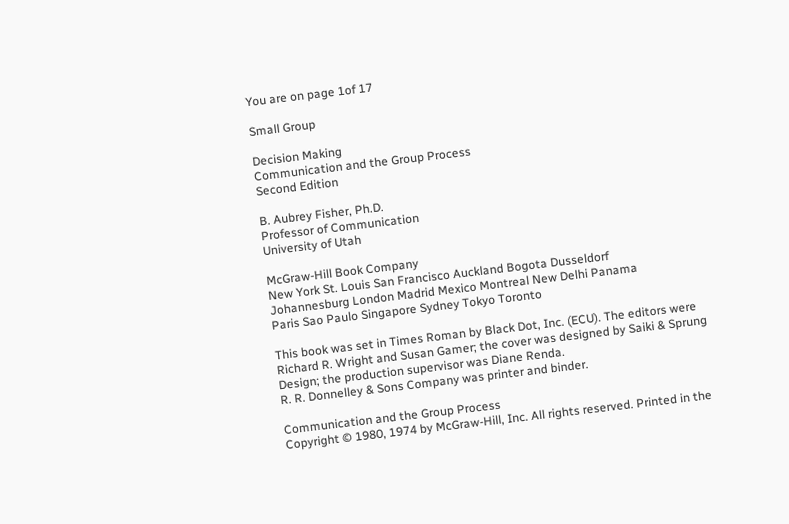You are on page 1of 17

Small Group

Decision Making
Communication and the Group Process
Second Edition

B. Aubrey Fisher, Ph.D.
Professor of Communication
University of Utah

McGraw-Hill Book Company
New York St. Louis San Francisco Auckland Bogota Dusseldorf
Johannesburg London Madrid Mexico Montreal New Delhi Panama
Paris Sao Paulo Singapore Sydney Tokyo Toronto

This book was set in Times Roman by Black Dot, Inc. (ECU). The editors were
Richard R. Wright and Susan Gamer; the cover was designed by Saiki & Sprung
Design; the production supervisor was Diane Renda.
R. R. Donnelley & Sons Company was printer and binder.

Communication and the Group Process
Copyright © 1980, 1974 by McGraw-Hill, Inc. All rights reserved. Printed in the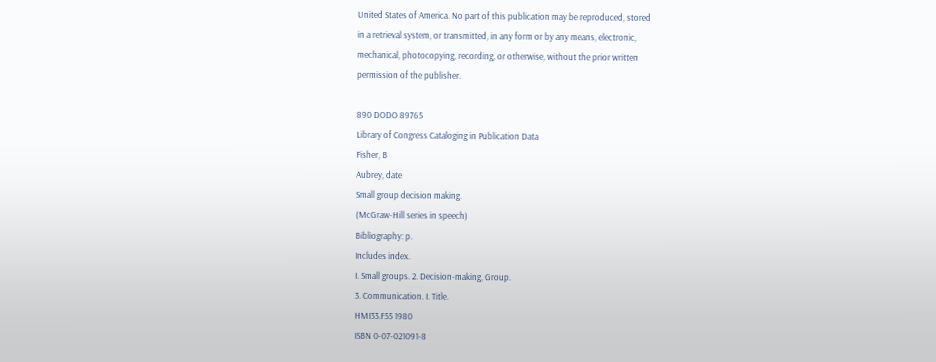United States of America. No part of this publication may be reproduced, stored
in a retrieval system, or transmitted, in any form or by any means, electronic,
mechanical, photocopying, recording, or otherwise, without the prior written
permission of the publisher.

890 DODO 89765
Library of Congress Cataloging in Publication Data
Fisher, B
Aubrey, date
Small group decision making.
(McGraw-Hill series in speech)
Bibliography: p.
Includes index.
I. Small groups. 2. Decision-making, Group.
3. Communication. I. Title.
HMI33.F55 1980
ISBN 0-07-021091-8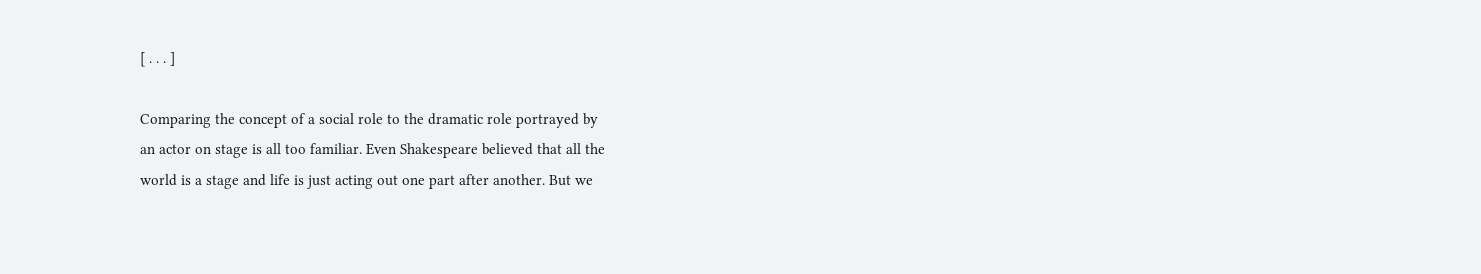[ . . . ]

Comparing the concept of a social role to the dramatic role portrayed by
an actor on stage is all too familiar. Even Shakespeare believed that all the
world is a stage and life is just acting out one part after another. But we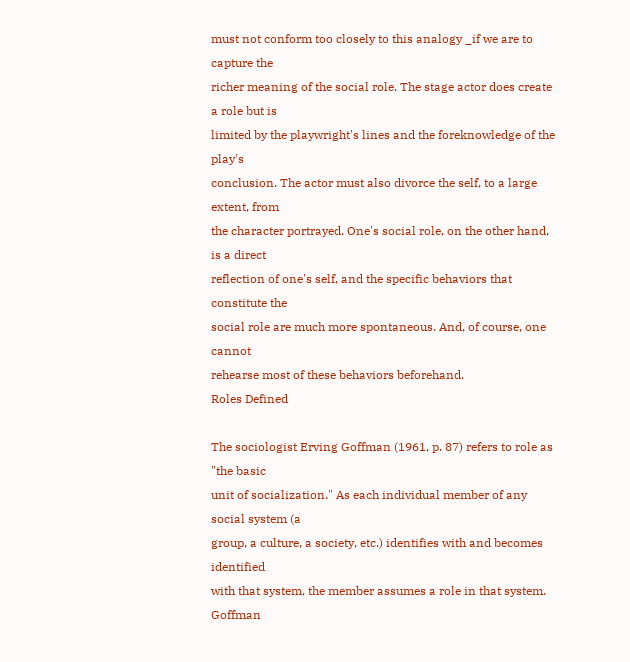must not conform too closely to this analogy _if we are to capture the
richer meaning of the social role. The stage actor does create a role but is
limited by the playwright's lines and the foreknowledge of the play's
conclusion. The actor must also divorce the self, to a large extent, from
the character portrayed. One's social role, on the other hand, is a direct
reflection of one's self, and the specific behaviors that constitute the
social role are much more spontaneous. And, of course, one cannot
rehearse most of these behaviors beforehand.
Roles Defined

The sociologist Erving Goffman (1961, p. 87) refers to role as "the basic
unit of socialization." As each individual member of any social system (a
group, a culture, a society, etc.) identifies with and becomes identified
with that system, the member assumes a role in that system. Goffman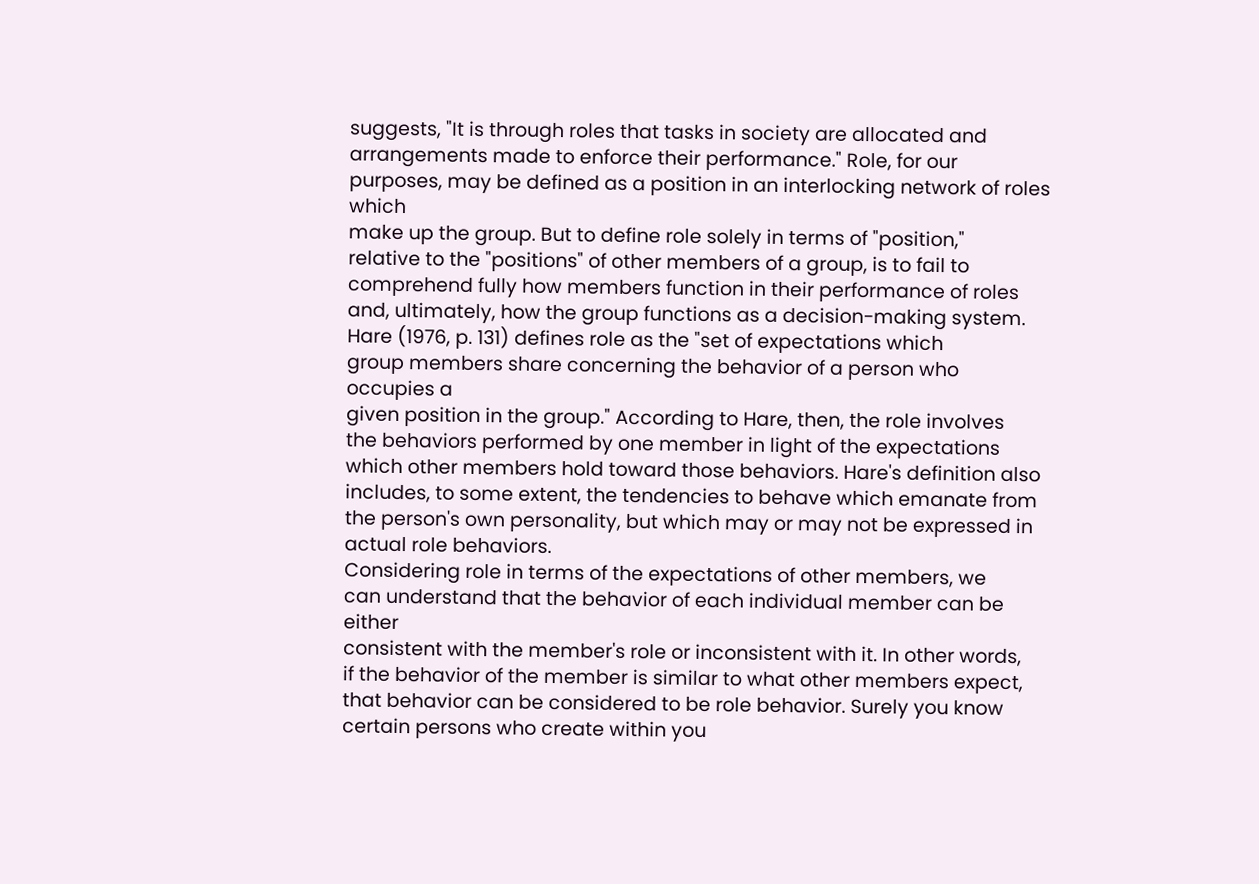suggests, "It is through roles that tasks in society are allocated and
arrangements made to enforce their performance." Role, for our purposes, may be defined as a position in an interlocking network of roles which
make up the group. But to define role solely in terms of "position,"
relative to the "positions" of other members of a group, is to fail to
comprehend fully how members function in their performance of roles
and, ultimately, how the group functions as a decision-making system.
Hare (1976, p. 131) defines role as the "set of expectations which
group members share concerning the behavior of a person who occupies a
given position in the group." According to Hare, then, the role involves
the behaviors performed by one member in light of the expectations
which other members hold toward those behaviors. Hare's definition also
includes, to some extent, the tendencies to behave which emanate from
the person's own personality, but which may or may not be expressed in
actual role behaviors.
Considering role in terms of the expectations of other members, we
can understand that the behavior of each individual member can be either
consistent with the member's role or inconsistent with it. In other words,
if the behavior of the member is similar to what other members expect,
that behavior can be considered to be role behavior. Surely you know
certain persons who create within you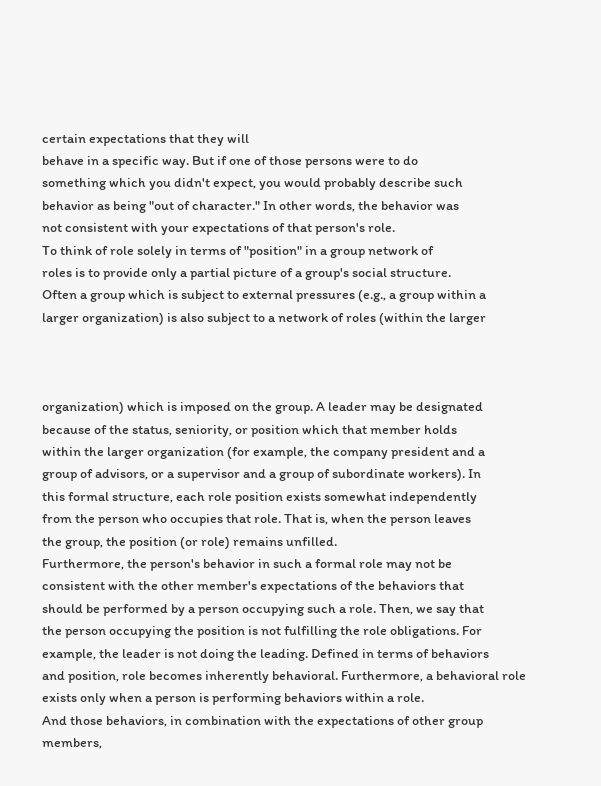certain expectations that they will
behave in a specific way. But if one of those persons were to do
something which you didn't expect, you would probably describe such
behavior as being "out of character." In other words, the behavior was
not consistent with your expectations of that person's role.
To think of role solely in terms of "position" in a group network of
roles is to provide only a partial picture of a group's social structure.
Often a group which is subject to external pressures (e.g., a group within a
larger organization) is also subject to a network of roles (within the larger



organization) which is imposed on the group. A leader may be designated
because of the status, seniority, or position which that member holds
within the larger organization (for example, the company president and a
group of advisors, or a supervisor and a group of subordinate workers). In
this formal structure, each role position exists somewhat independently
from the person who occupies that role. That is, when the person leaves
the group, the position (or role) remains unfilled.
Furthermore, the person's behavior in such a formal role may not be
consistent with the other member's expectations of the behaviors that
should be performed by a person occupying such a role. Then, we say that
the person occupying the position is not fulfilling the role obligations. For
example, the leader is not doing the leading. Defined in terms of behaviors
and position, role becomes inherently behavioral. Furthermore, a behavioral role exists only when a person is performing behaviors within a role.
And those behaviors, in combination with the expectations of other group
members,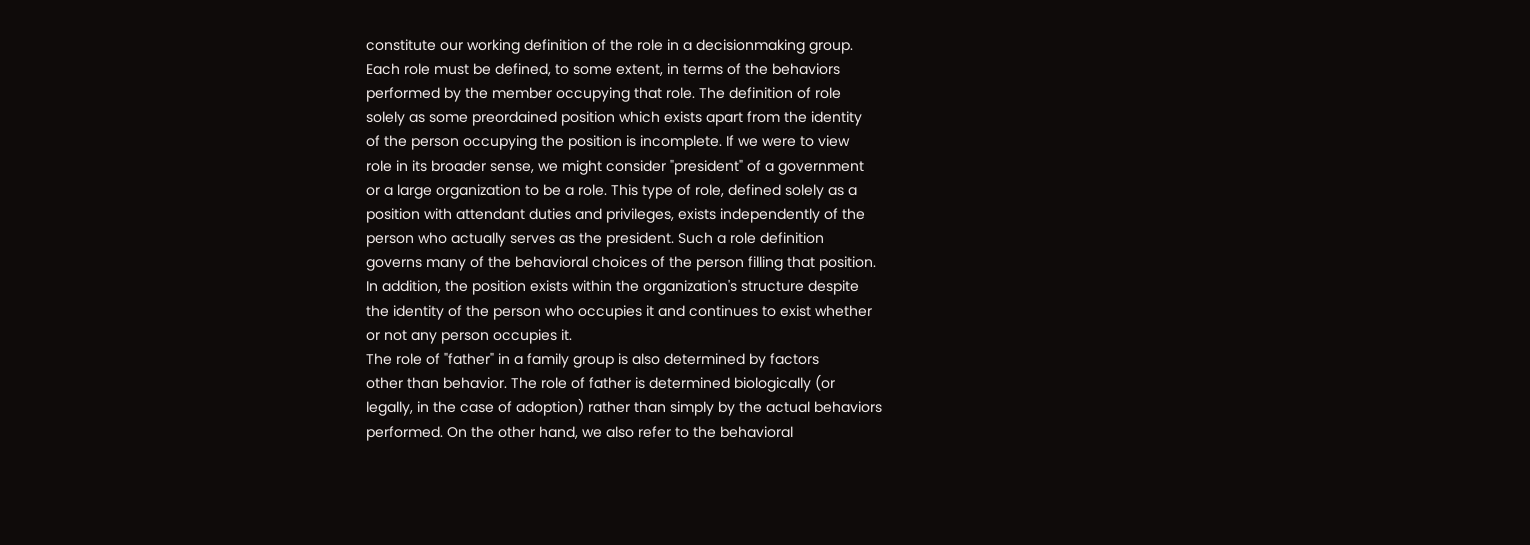constitute our working definition of the role in a decisionmaking group.
Each role must be defined, to some extent, in terms of the behaviors
performed by the member occupying that role. The definition of role
solely as some preordained position which exists apart from the identity
of the person occupying the position is incomplete. If we were to view
role in its broader sense, we might consider "president" of a government
or a large organization to be a role. This type of role, defined solely as a
position with attendant duties and privileges, exists independently of the
person who actually serves as the president. Such a role definition
governs many of the behavioral choices of the person filling that position.
In addition, the position exists within the organization's structure despite
the identity of the person who occupies it and continues to exist whether
or not any person occupies it.
The role of "father" in a family group is also determined by factors
other than behavior. The role of father is determined biologically (or
legally, in the case of adoption) rather than simply by the actual behaviors
performed. On the other hand, we also refer to the behavioral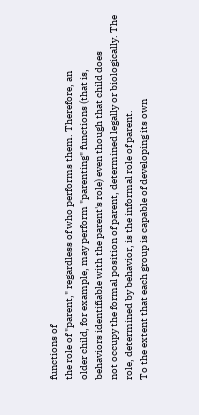functions of
the role of "parent," regardless of who performs them. Therefore, an
older child, for example, may perform "parenting" functions (that is,
behaviors identifiable with the parent's role) even though that child does
not occupy the formal position of parent, determined legally or biologically. The role, determined by behavior, is the informal role of parent.
To the extent that each group is capable of developing its own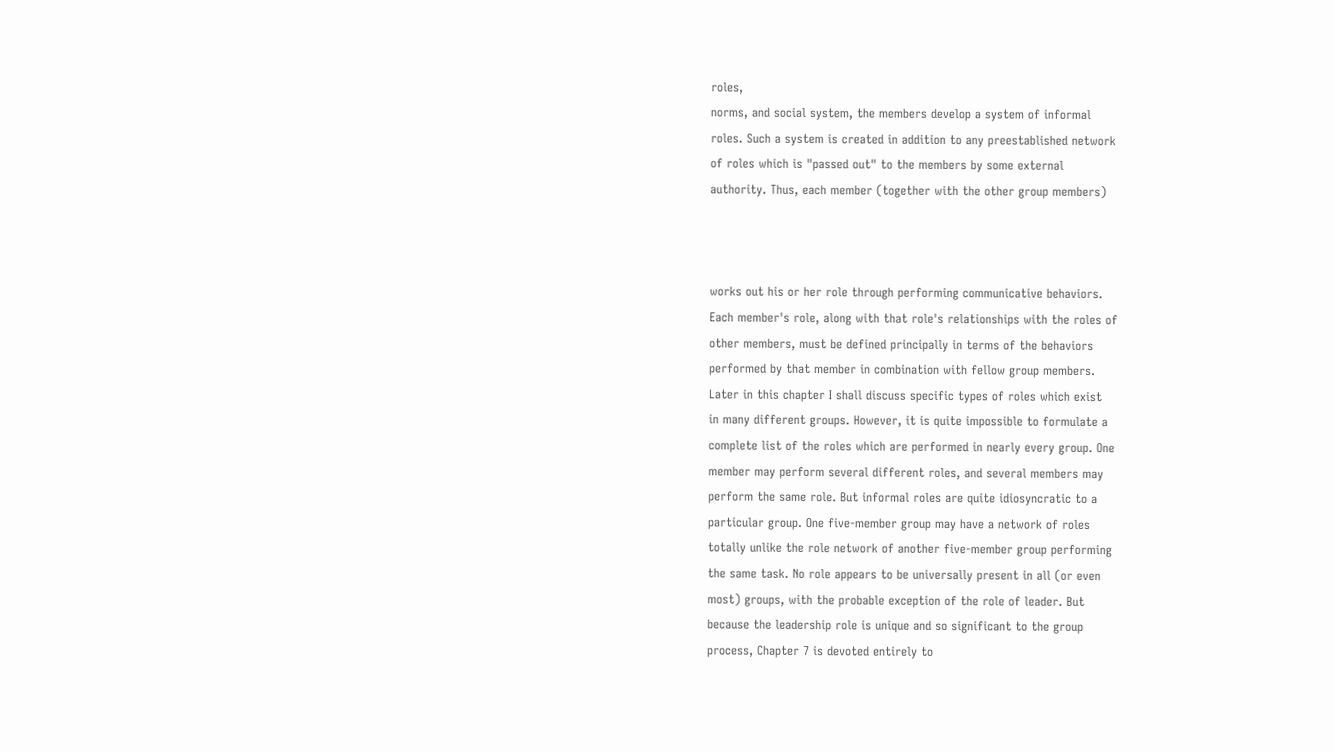roles,
norms, and social system, the members develop a system of informal
roles. Such a system is created in addition to any preestablished network
of roles which is "passed out" to the members by some external
authority. Thus, each member (together with the other group members)



works out his or her role through performing communicative behaviors.
Each member's role, along with that role's relationships with the roles of
other members, must be defined principally in terms of the behaviors
performed by that member in combination with fellow group members.
Later in this chapter I shall discuss specific types of roles which exist
in many different groups. However, it is quite impossible to formulate a
complete list of the roles which are performed in nearly every group. One
member may perform several different roles, and several members may
perform the same role. But informal roles are quite idiosyncratic to a
particular group. One five-member group may have a network of roles
totally unlike the role network of another five-member group performing
the same task. No role appears to be universally present in all (or even
most) groups, with the probable exception of the role of leader. But
because the leadership role is unique and so significant to the group
process, Chapter 7 is devoted entirely to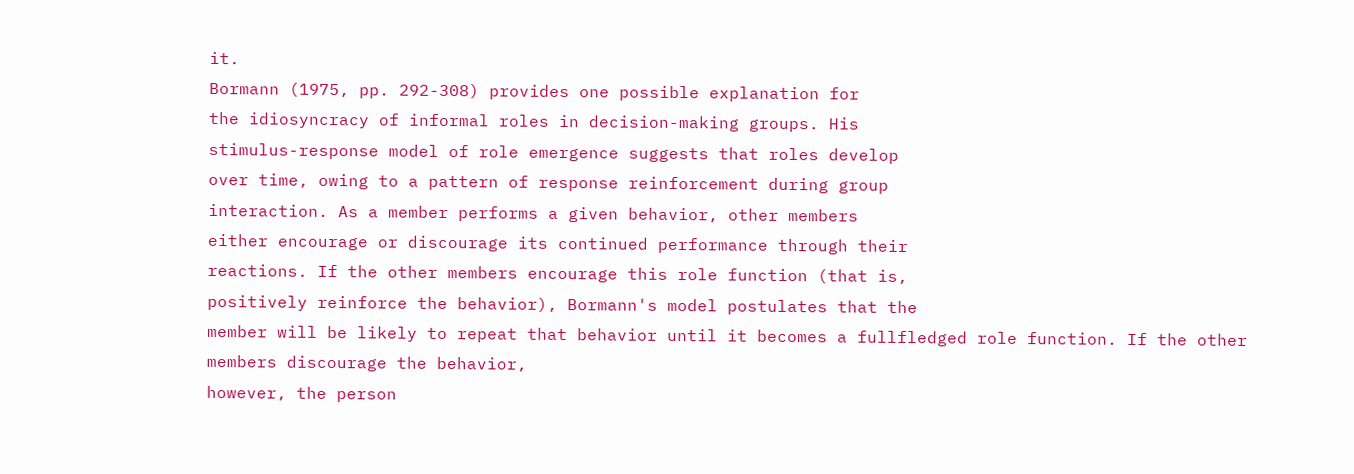it.
Bormann (1975, pp. 292-308) provides one possible explanation for
the idiosyncracy of informal roles in decision-making groups. His
stimulus-response model of role emergence suggests that roles develop
over time, owing to a pattern of response reinforcement during group
interaction. As a member performs a given behavior, other members
either encourage or discourage its continued performance through their
reactions. If the other members encourage this role function (that is,
positively reinforce the behavior), Bormann's model postulates that the
member will be likely to repeat that behavior until it becomes a fullfledged role function. If the other members discourage the behavior,
however, the person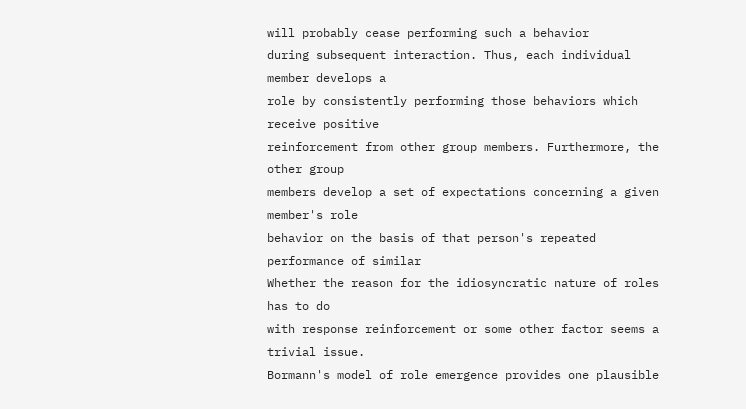will probably cease performing such a behavior
during subsequent interaction. Thus, each individual member develops a
role by consistently performing those behaviors which receive positive
reinforcement from other group members. Furthermore, the other group
members develop a set of expectations concerning a given member's role
behavior on the basis of that person's repeated performance of similar
Whether the reason for the idiosyncratic nature of roles has to do
with response reinforcement or some other factor seems a trivial issue.
Bormann's model of role emergence provides one plausible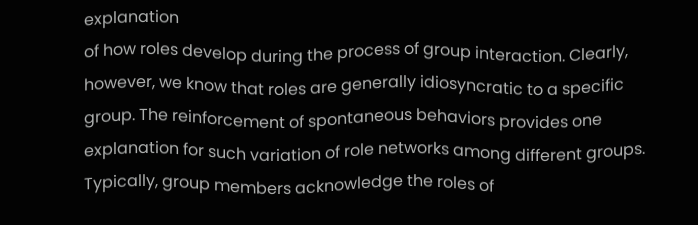explanation
of how roles develop during the process of group interaction. Clearly,
however, we know that roles are generally idiosyncratic to a specific
group. The reinforcement of spontaneous behaviors provides one explanation for such variation of role networks among different groups.
Typically, group members acknowledge the roles of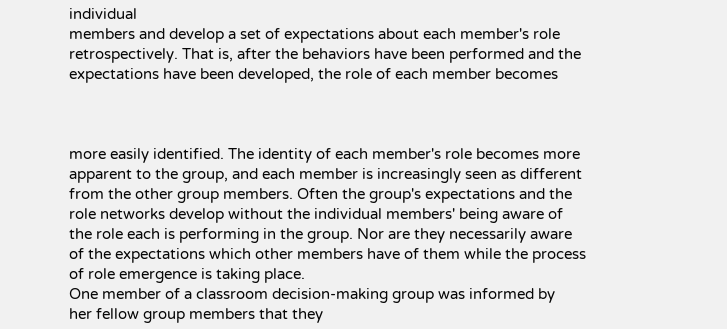individual
members and develop a set of expectations about each member's role
retrospectively. That is, after the behaviors have been performed and the
expectations have been developed, the role of each member becomes



more easily identified. The identity of each member's role becomes more
apparent to the group, and each member is increasingly seen as different
from the other group members. Often the group's expectations and the
role networks develop without the individual members' being aware of
the role each is performing in the group. Nor are they necessarily aware
of the expectations which other members have of them while the process
of role emergence is taking place.
One member of a classroom decision-making group was informed by
her fellow group members that they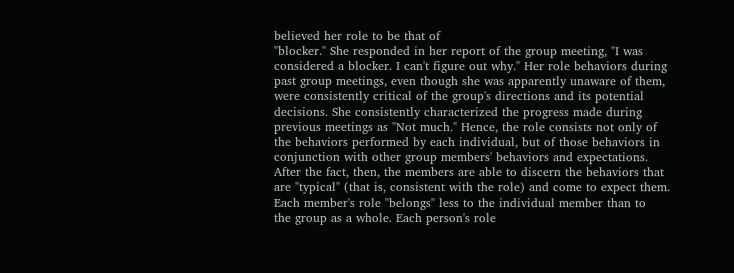believed her role to be that of
"blocker." She responded in her report of the group meeting, "I was
considered a blocker. I can't figure out why." Her role behaviors during
past group meetings, even though she was apparently unaware of them,
were consistently critical of the group's directions and its potential
decisions. She consistently characterized the progress made during
previous meetings as "Not much." Hence, the role consists not only of
the behaviors performed by each individual, but of those behaviors in
conjunction with other group members' behaviors and expectations.
After the fact, then, the members are able to discern the behaviors that
are "typical" (that is, consistent with the role) and come to expect them.
Each member's role "belongs" less to the individual member than to
the group as a whole. Each person's role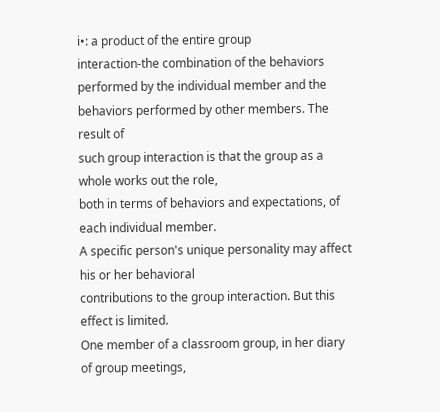i•: a product of the entire group
interaction-the combination of the behaviors performed by the individual member and the behaviors performed by other members. The result of
such group interaction is that the group as a whole works out the role,
both in terms of behaviors and expectations, of each individual member.
A specific person's unique personality may affect his or her behavioral
contributions to the group interaction. But this effect is limited.
One member of a classroom group, in her diary of group meetings,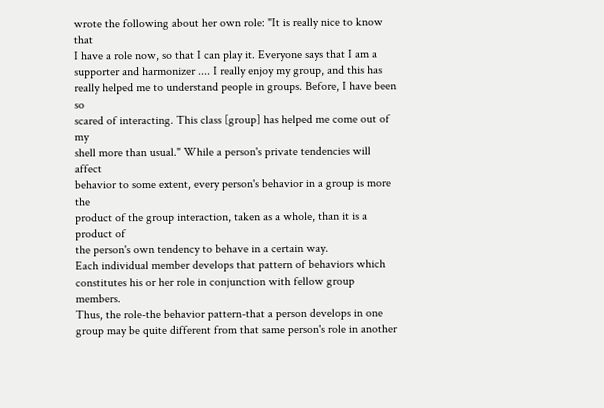wrote the following about her own role: "It is really nice to know that
I have a role now, so that I can play it. Everyone says that I am a
supporter and harmonizer .... I really enjoy my group, and this has
really helped me to understand people in groups. Before, I have been so
scared of interacting. This class [group] has helped me come out of my
shell more than usual." While a person's private tendencies will affect
behavior to some extent, every person's behavior in a group is more the
product of the group interaction, taken as a whole, than it is a product of
the person's own tendency to behave in a certain way.
Each individual member develops that pattern of behaviors which
constitutes his or her role in conjunction with fellow group members.
Thus, the role-the behavior pattern-that a person develops in one
group may be quite different from that same person's role in another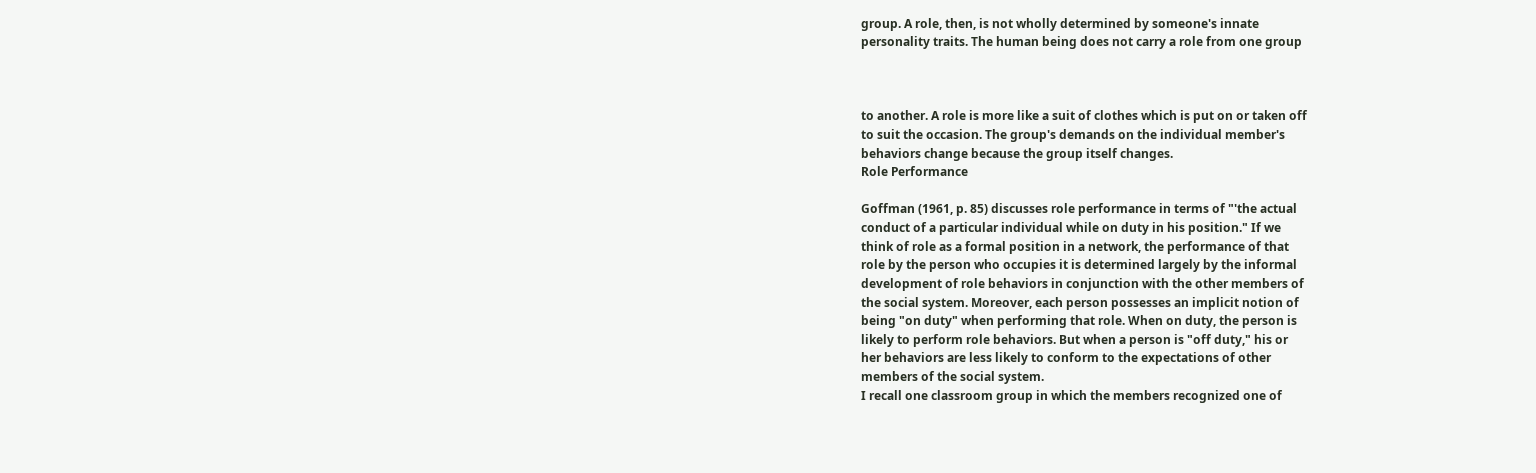group. A role, then, is not wholly determined by someone's innate
personality traits. The human being does not carry a role from one group



to another. A role is more like a suit of clothes which is put on or taken off
to suit the occasion. The group's demands on the individual member's
behaviors change because the group itself changes.
Role Performance

Goffman (1961, p. 85) discusses role performance in terms of "'the actual
conduct of a particular individual while on duty in his position." If we
think of role as a formal position in a network, the performance of that
role by the person who occupies it is determined largely by the informal
development of role behaviors in conjunction with the other members of
the social system. Moreover, each person possesses an implicit notion of
being "on duty" when performing that role. When on duty, the person is
likely to perform role behaviors. But when a person is "off duty," his or
her behaviors are less likely to conform to the expectations of other
members of the social system.
I recall one classroom group in which the members recognized one of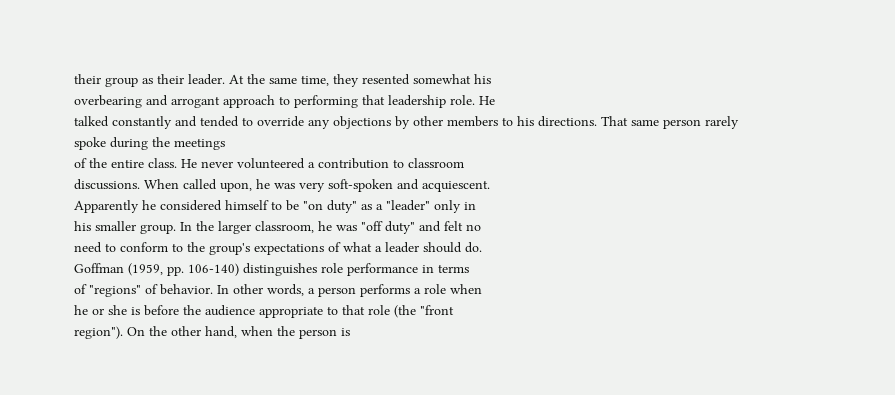their group as their leader. At the same time, they resented somewhat his
overbearing and arrogant approach to performing that leadership role. He
talked constantly and tended to override any objections by other members to his directions. That same person rarely spoke during the meetings
of the entire class. He never volunteered a contribution to classroom
discussions. When called upon, he was very soft-spoken and acquiescent.
Apparently he considered himself to be "on duty" as a "leader" only in
his smaller group. In the larger classroom, he was "off duty" and felt no
need to conform to the group's expectations of what a leader should do.
Goffman (1959, pp. 106-140) distinguishes role performance in terms
of "regions" of behavior. In other words, a person performs a role when
he or she is before the audience appropriate to that role (the "front
region"). On the other hand, when the person is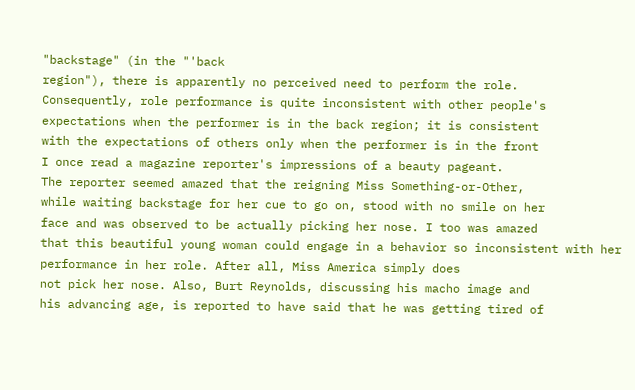"backstage" (in the "'back
region"), there is apparently no perceived need to perform the role.
Consequently, role performance is quite inconsistent with other people's
expectations when the performer is in the back region; it is consistent
with the expectations of others only when the performer is in the front
I once read a magazine reporter's impressions of a beauty pageant.
The reporter seemed amazed that the reigning Miss Something-or-Other,
while waiting backstage for her cue to go on, stood with no smile on her
face and was observed to be actually picking her nose. I too was amazed
that this beautiful young woman could engage in a behavior so inconsistent with her performance in her role. After all, Miss America simply does
not pick her nose. Also, Burt Reynolds, discussing his macho image and
his advancing age, is reported to have said that he was getting tired of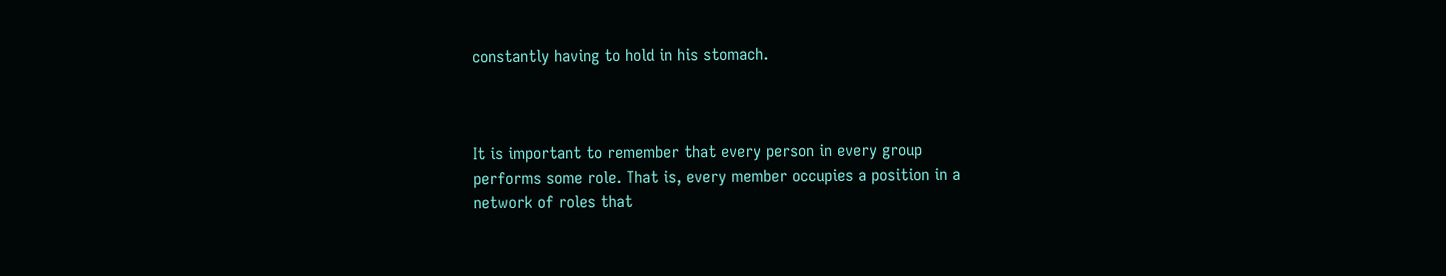constantly having to hold in his stomach.



It is important to remember that every person in every group
performs some role. That is, every member occupies a position in a
network of roles that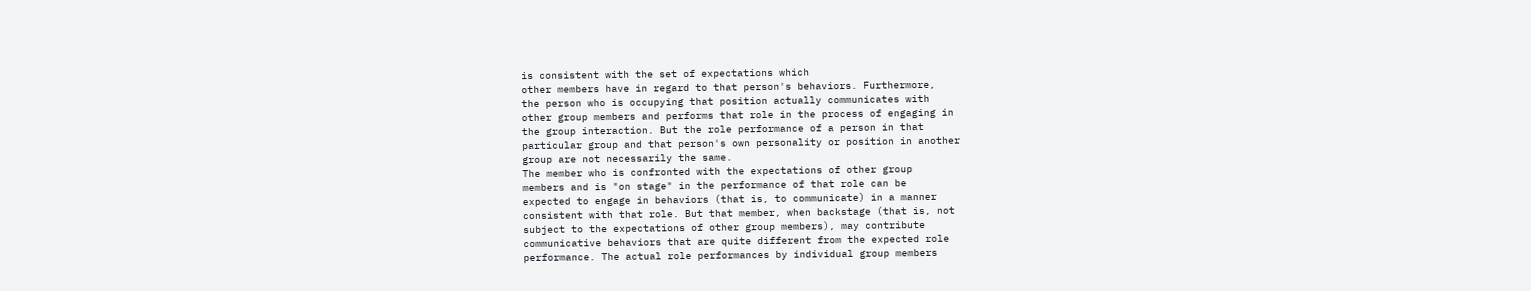is consistent with the set of expectations which
other members have in regard to that person's behaviors. Furthermore,
the person who is occupying that position actually communicates with
other group members and performs that role in the process of engaging in
the group interaction. But the role performance of a person in that
particular group and that person's own personality or position in another
group are not necessarily the same.
The member who is confronted with the expectations of other group
members and is "on stage" in the performance of that role can be
expected to engage in behaviors (that is, to communicate) in a manner
consistent with that role. But that member, when backstage (that is, not
subject to the expectations of other group members), may contribute
communicative behaviors that are quite different from the expected role
performance. The actual role performances by individual group members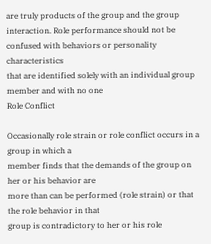are truly products of the group and the group interaction. Role performance should not be confused with behaviors or personality characteristics
that are identified solely with an individual group member and with no one
Role Conflict

Occasionally role strain or role conflict occurs in a group in which a
member finds that the demands of the group on her or his behavior are
more than can be performed (role strain) or that the role behavior in that
group is contradictory to her or his role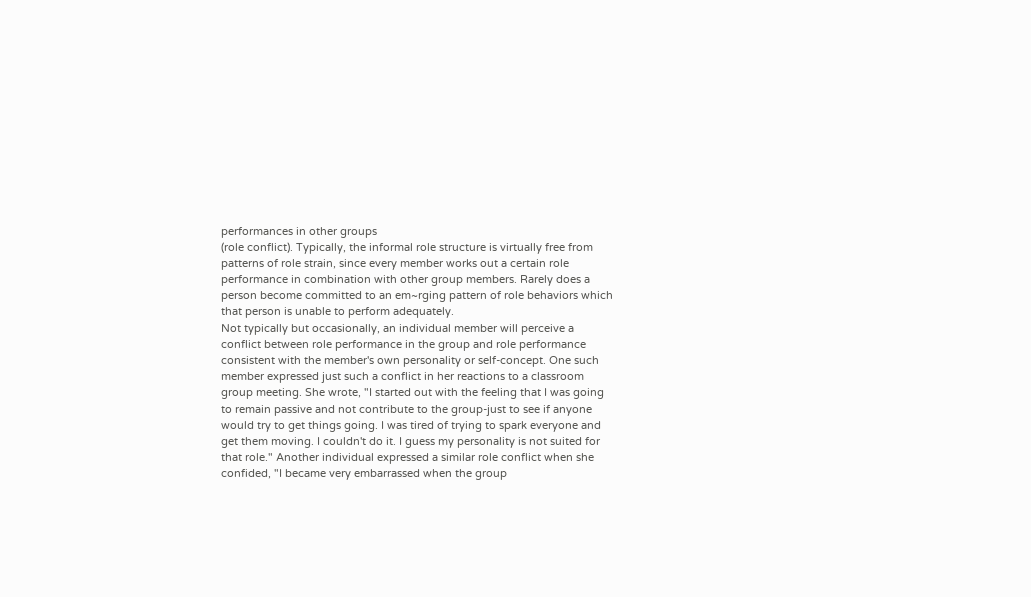performances in other groups
(role conflict). Typically, the informal role structure is virtually free from
patterns of role strain, since every member works out a certain role
performance in combination with other group members. Rarely does a
person become committed to an em~rging pattern of role behaviors which
that person is unable to perform adequately.
Not typically but occasionally, an individual member will perceive a
conflict between role performance in the group and role performance
consistent with the member's own personality or self-concept. One such
member expressed just such a conflict in her reactions to a classroom
group meeting. She wrote, "I started out with the feeling that I was going
to remain passive and not contribute to the group-just to see if anyone
would try to get things going. I was tired of trying to spark everyone and
get them moving. I couldn't do it. I guess my personality is not suited for
that role." Another individual expressed a similar role conflict when she
confided, "I became very embarrassed when the group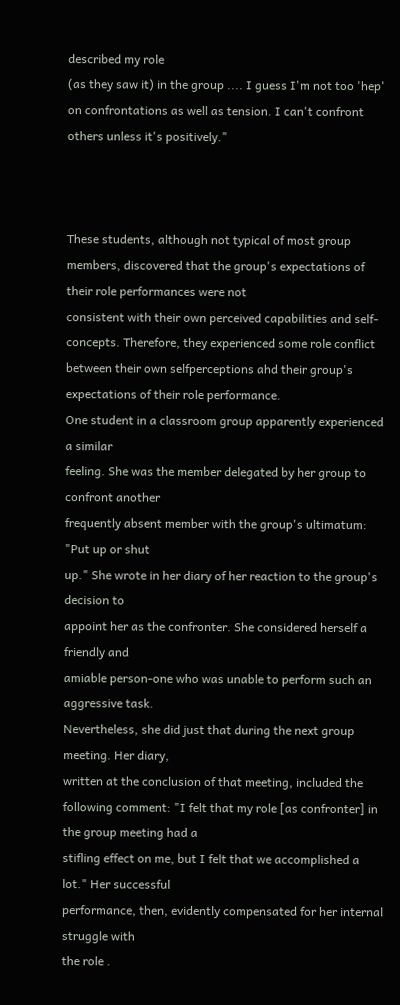described my role
(as they saw it) in the group .... I guess I'm not too 'hep' on confrontations as well as tension. I can't confront others unless it's positively."



These students, although not typical of most group members, discovered that the group's expectations of their role performances were not
consistent with their own perceived capabilities and self-concepts. Therefore, they experienced some role conflict between their own selfperceptions ahd their group's expectations of their role performance.
One student in a classroom group apparently experienced a similar
feeling. She was the member delegated by her group to confront another
frequently absent member with the group's ultimatum: "Put up or shut
up." She wrote in her diary of her reaction to the group's decision to
appoint her as the confronter. She considered herself a friendly and
amiable person-one who was unable to perform such an aggressive task.
Nevertheless, she did just that during the next group meeting. Her diary,
written at the conclusion of that meeting, included the following comment: "I felt that my role [as confronter] in the group meeting had a
stifling effect on me, but I felt that we accomplished a lot." Her successful
performance, then, evidently compensated for her internal struggle with
the role .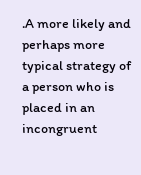.A more likely and perhaps more typical strategy of a person who is
placed in an incongruent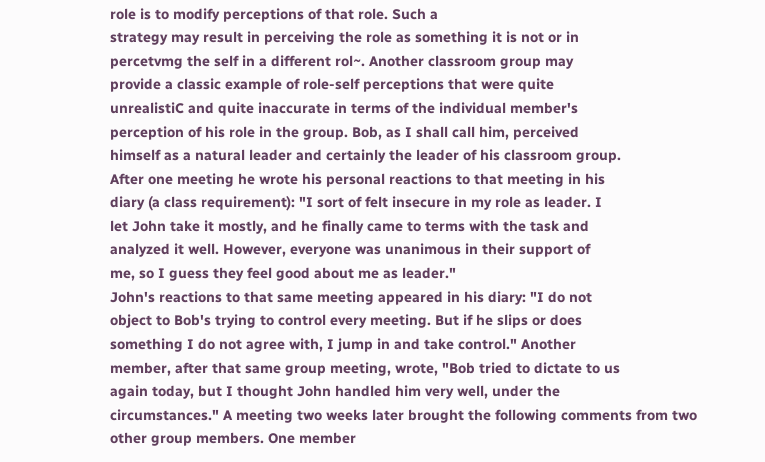role is to modify perceptions of that role. Such a
strategy may result in perceiving the role as something it is not or in
percetvmg the self in a different rol~. Another classroom group may
provide a classic example of role-self perceptions that were quite
unrealistiC and quite inaccurate in terms of the individual member's
perception of his role in the group. Bob, as I shall call him, perceived
himself as a natural leader and certainly the leader of his classroom group.
After one meeting he wrote his personal reactions to that meeting in his
diary (a class requirement): "I sort of felt insecure in my role as leader. I
let John take it mostly, and he finally came to terms with the task and
analyzed it well. However, everyone was unanimous in their support of
me, so I guess they feel good about me as leader."
John's reactions to that same meeting appeared in his diary: "I do not
object to Bob's trying to control every meeting. But if he slips or does
something I do not agree with, I jump in and take control." Another
member, after that same group meeting, wrote, "Bob tried to dictate to us
again today, but I thought John handled him very well, under the
circumstances." A meeting two weeks later brought the following comments from two other group members. One member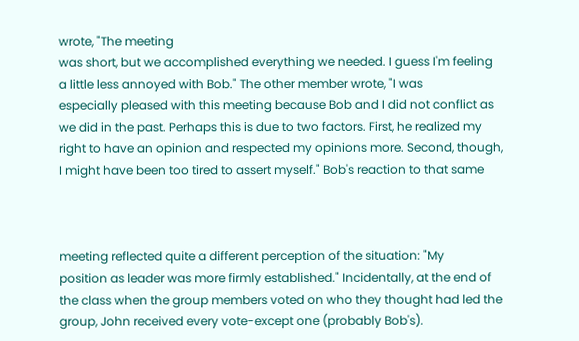wrote, "The meeting
was short, but we accomplished everything we needed. I guess I'm feeling
a little less annoyed with Bob." The other member wrote, "I was
especially pleased with this meeting because Bob and I did not conflict as
we did in the past. Perhaps this is due to two factors. First, he realized my
right to have an opinion and respected my opinions more. Second, though,
I might have been too tired to assert myself." Bob's reaction to that same



meeting reflected quite a different perception of the situation: "My
position as leader was more firmly established." Incidentally, at the end of
the class when the group members voted on who they thought had led the
group, John received every vote-except one (probably Bob's).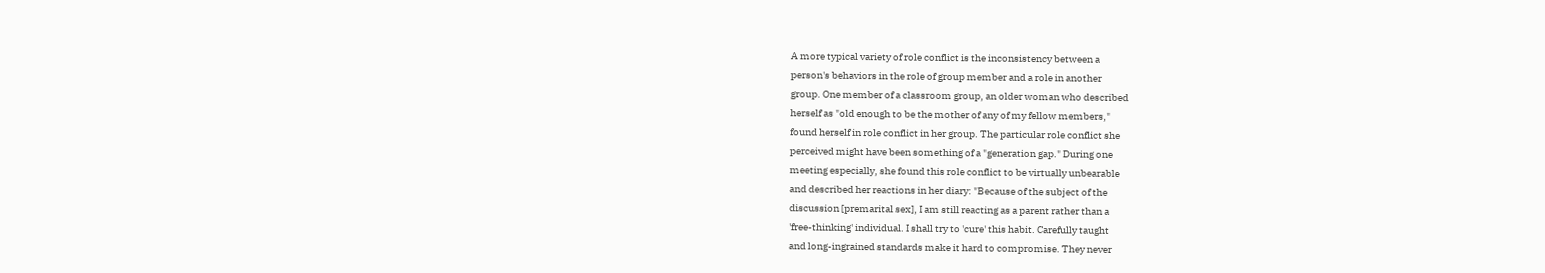A more typical variety of role conflict is the inconsistency between a
person's behaviors in the role of group member and a role in another
group. One member of a classroom group, an older woman who described
herself as "old enough to be the mother of any of my fellow members,"
found herself in role conflict in her group. The particular role conflict she
perceived might have been something of a "generation gap." During one
meeting especially, she found this role conflict to be virtually unbearable
and described her reactions in her diary: "Because of the subject of the
discussion [premarital sex], I am still reacting as a parent rather than a
'free-thinking' individual. I shall try to 'cure' this habit. Carefully taught
and long-ingrained standards make it hard to compromise. They never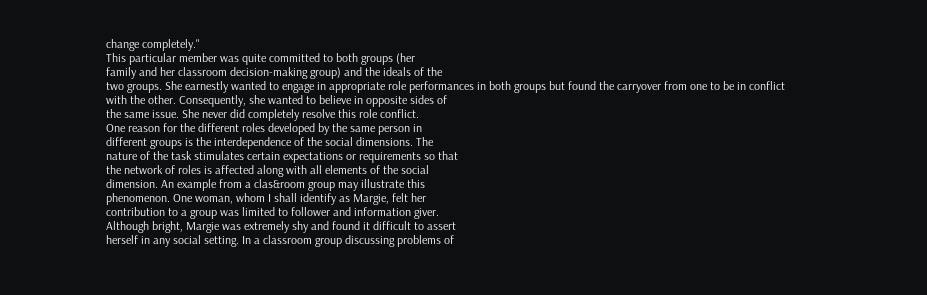change completely."
This particular member was quite committed to both groups (her
family and her classroom decision-making group) and the ideals of the
two groups. She earnestly wanted to engage in appropriate role performances in both groups but found the carryover from one to be in conflict
with the other. Consequently, she wanted to believe in opposite sides of
the same issue. She never did completely resolve this role conflict.
One reason for the different roles developed by the same person in
different groups is the interdependence of the social dimensions. The
nature of the task stimulates certain expectations or requirements so that
the network of roles is affected along with all elements of the social
dimension. An example from a clas&room group may illustrate this
phenomenon. One woman, whom I shall identify as Margie, felt her
contribution to a group was limited to follower and information giver.
Although bright, Margie was extremely shy and found it difficult to assert
herself in any social setting. In a classroom group discussing problems of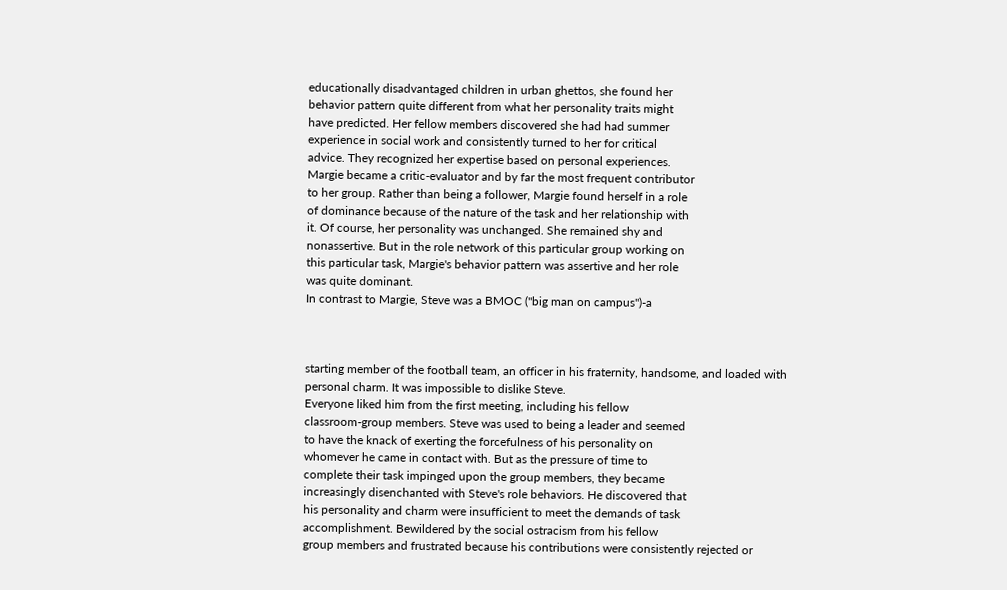educationally disadvantaged children in urban ghettos, she found her
behavior pattern quite different from what her personality traits might
have predicted. Her fellow members discovered she had had summer
experience in social work and consistently turned to her for critical
advice. They recognized her expertise based on personal experiences.
Margie became a critic-evaluator and by far the most frequent contributor
to her group. Rather than being a follower, Margie found herself in a role
of dominance because of the nature of the task and her relationship with
it. Of course, her personality was unchanged. She remained shy and
nonassertive. But in the role network of this particular group working on
this particular task, Margie's behavior pattern was assertive and her role
was quite dominant.
In contrast to Margie, Steve was a BMOC ("big man on campus")-a



starting member of the football team, an officer in his fraternity, handsome, and loaded with personal charm. It was impossible to dislike Steve.
Everyone liked him from the first meeting, including his fellow
classroom-group members. Steve was used to being a leader and seemed
to have the knack of exerting the forcefulness of his personality on
whomever he came in contact with. But as the pressure of time to
complete their task impinged upon the group members, they became
increasingly disenchanted with Steve's role behaviors. He discovered that
his personality and charm were insufficient to meet the demands of task
accomplishment. Bewildered by the social ostracism from his fellow
group members and frustrated because his contributions were consistently rejected or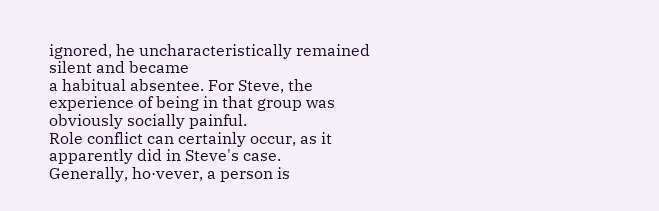ignored, he uncharacteristically remained silent and became
a habitual absentee. For Steve, the experience of being in that group was
obviously socially painful.
Role conflict can certainly occur, as it apparently did in Steve's case.
Generally, ho·vever, a person is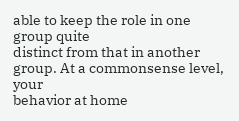able to keep the role in one group quite
distinct from that in another group. At a commonsense level, your
behavior at home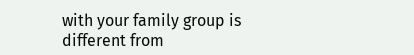with your family group is different from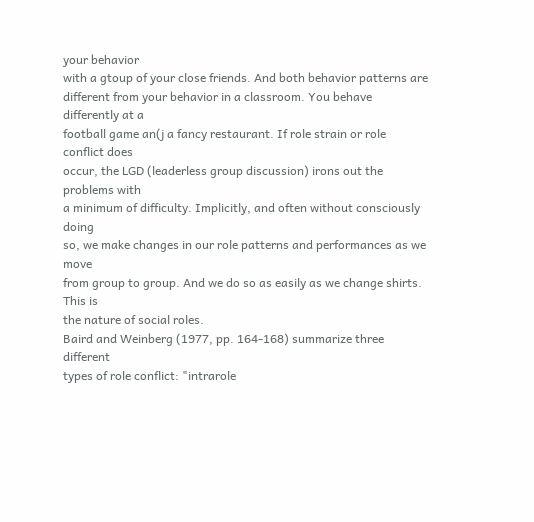your behavior
with a gtoup of your close friends. And both behavior patterns are
different from your behavior in a classroom. You behave differently at a
football game an(j a fancy restaurant. If role strain or role conflict does
occur, the LGD (leaderless group discussion) irons out the problems with
a minimum of difficulty. Implicitly, and often without consciously doing
so, we make changes in our role patterns and performances as we move
from group to group. And we do so as easily as we change shirts. This is
the nature of social roles.
Baird and Weinberg (1977, pp. 164-168) summarize three different
types of role conflict: "intrarole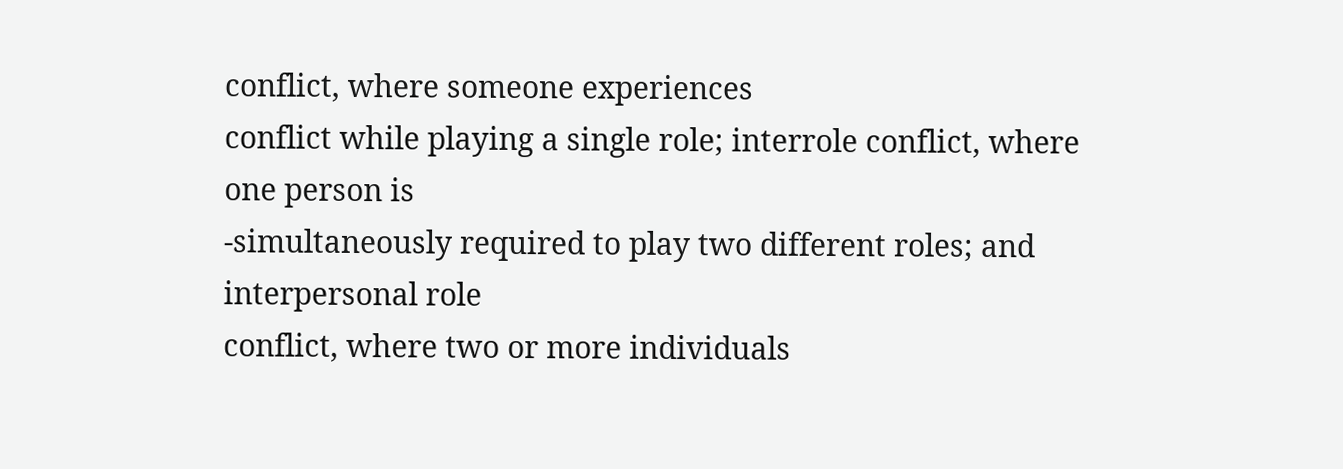conflict, where someone experiences
conflict while playing a single role; interrole conflict, where one person is
-simultaneously required to play two different roles; and interpersonal role
conflict, where two or more individuals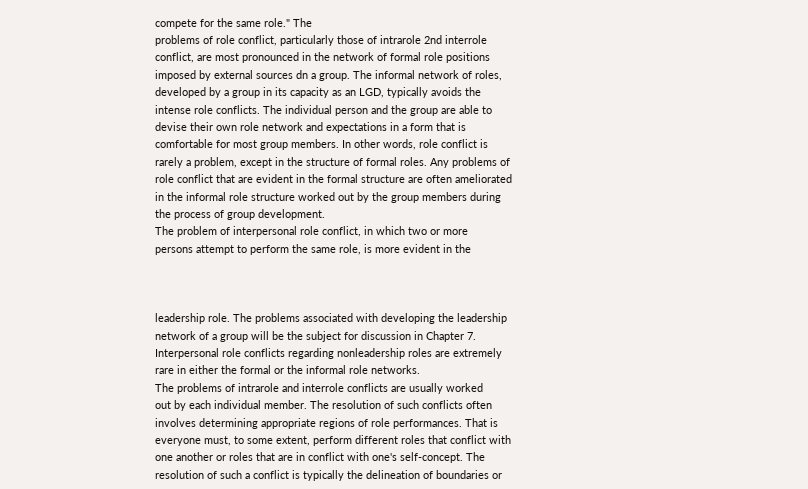compete for the same role." The
problems of role conflict, particularly those of intrarole 2nd interrole
conflict, are most pronounced in the network of formal role positions
imposed by external sources dn a group. The informal network of roles,
developed by a group in its capacity as an LGD, typically avoids the
intense role conflicts. The individual person and the group are able to
devise their own role network and expectations in a form that is
comfortable for most group members. In other words, role conflict is
rarely a problem, except in the structure of formal roles. Any problems of
role conflict that are evident in the formal structure are often ameliorated
in the informal role structure worked out by the group members during
the process of group development.
The problem of interpersonal role conflict, in which two or more
persons attempt to perform the same role, is more evident in the



leadership role. The problems associated with developing the leadership
network of a group will be the subject for discussion in Chapter 7.
Interpersonal role conflicts regarding nonleadership roles are extremely
rare in either the formal or the informal role networks.
The problems of intrarole and interrole conflicts are usually worked
out by each individual member. The resolution of such conflicts often
involves determining appropriate regions of role performances. That is
everyone must, to some extent, perform different roles that conflict with
one another or roles that are in conflict with one's self-concept. The
resolution of such a conflict is typically the delineation of boundaries or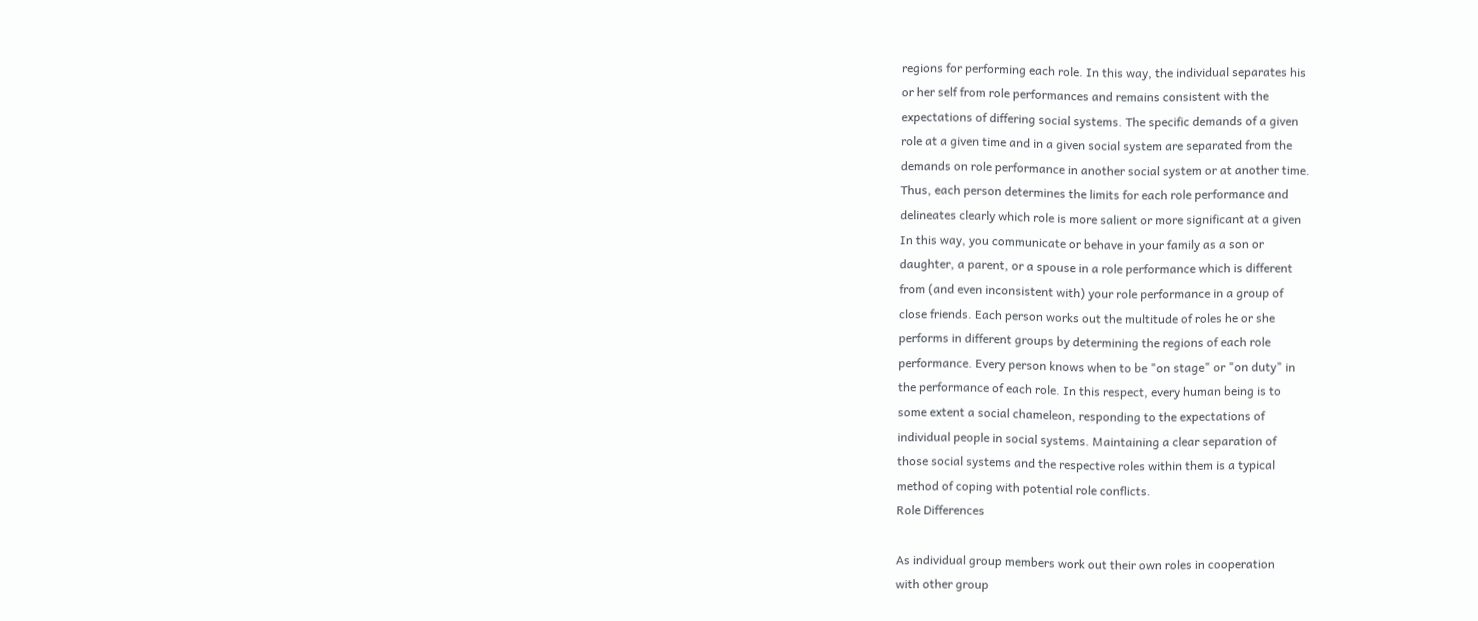regions for performing each role. In this way, the individual separates his
or her self from role performances and remains consistent with the
expectations of differing social systems. The specific demands of a given
role at a given time and in a given social system are separated from the
demands on role performance in another social system or at another time.
Thus, each person determines the limits for each role performance and
delineates clearly which role is more salient or more significant at a given
In this way, you communicate or behave in your family as a son or
daughter, a parent, or a spouse in a role performance which is different
from (and even inconsistent with) your role performance in a group of
close friends. Each person works out the multitude of roles he or she
performs in different groups by determining the regions of each role
performance. Every person knows when to be "on stage" or "on duty" in
the performance of each role. In this respect, every human being is to
some extent a social chameleon, responding to the expectations of
individual people in social systems. Maintaining a clear separation of
those social systems and the respective roles within them is a typical
method of coping with potential role conflicts.
Role Differences

As individual group members work out their own roles in cooperation
with other group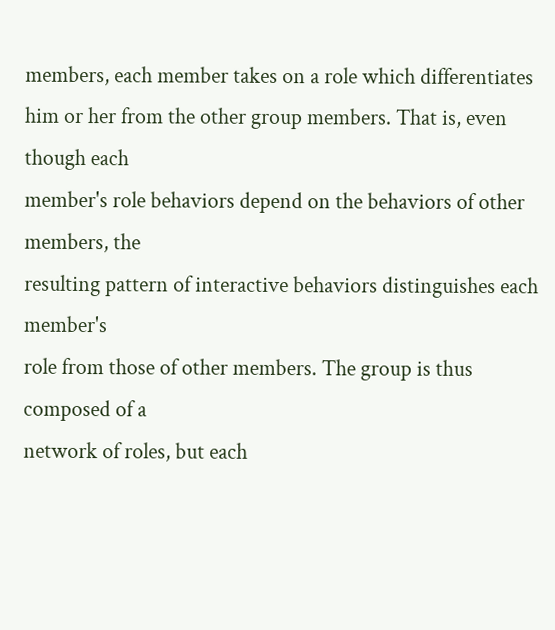members, each member takes on a role which differentiates him or her from the other group members. That is, even though each
member's role behaviors depend on the behaviors of other members, the
resulting pattern of interactive behaviors distinguishes each member's
role from those of other members. The group is thus composed of a
network of roles, but each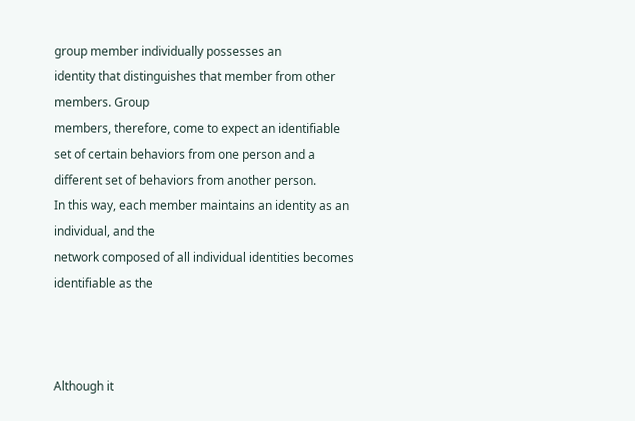group member individually possesses an
identity that distinguishes that member from other members. Group
members, therefore, come to expect an identifiable set of certain behaviors from one person and a different set of behaviors from another person.
In this way, each member maintains an identity as an individual, and the
network composed of all individual identities becomes identifiable as the



Although it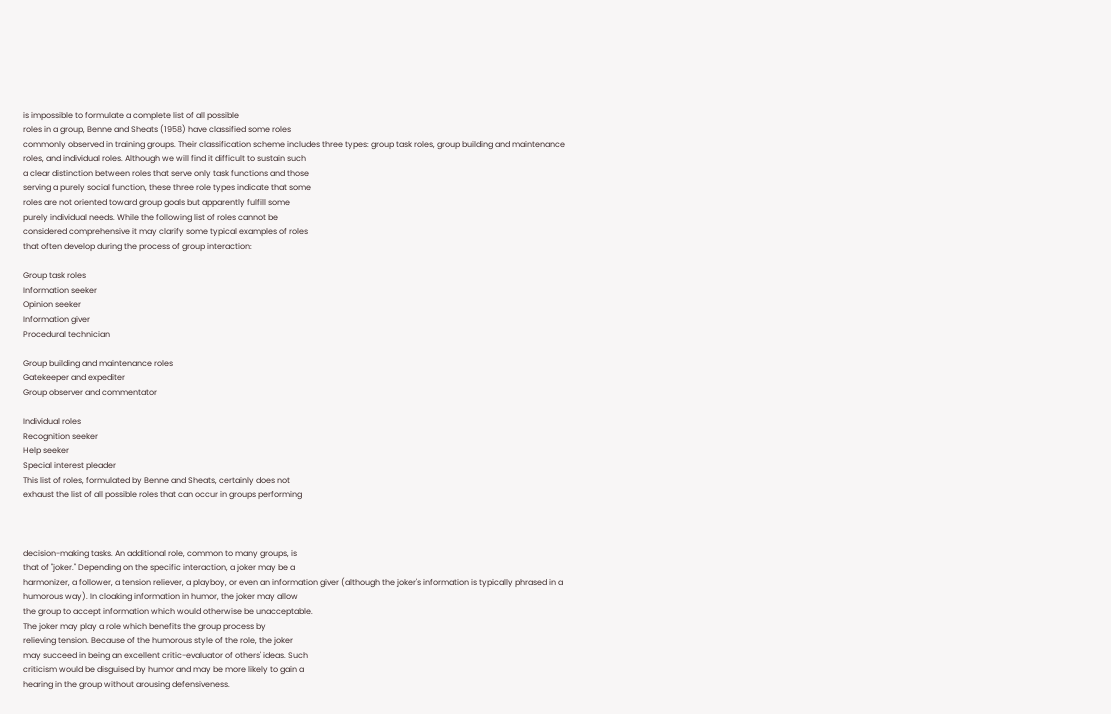is impossible to formulate a complete list of all possible
roles in a group, Benne and Sheats (1958) have classified some roles
commonly observed in training groups. Their classification scheme includes three types: group task roles, group building and maintenance
roles, and individual roles. Although we will find it difficult to sustain such
a clear distinction between roles that serve only task functions and those
serving a purely social function, these three role types indicate that some
roles are not oriented toward group goals but apparently fulfill some
purely individual needs. While the following list of roles cannot be
considered comprehensive it may clarify some typical examples of roles
that often develop during the process of group interaction:

Group task roles
Information seeker
Opinion seeker
Information giver
Procedural technician

Group building and maintenance roles
Gatekeeper and expediter
Group observer and commentator

Individual roles
Recognition seeker
Help seeker
Special interest pleader
This list of roles, formulated by Benne and Sheats, certainly does not
exhaust the list of all possible roles that can occur in groups performing



decision-making tasks. An additional role, common to many groups, is
that of "joker." Depending on the specific interaction, a joker may be a
harmonizer, a follower, a tension reliever, a playboy, or even an information giver (although the joker's information is typically phrased in a
humorous way). In cloaking information in humor, the joker may allow
the group to accept information which would otherwise be unacceptable.
The joker may play a role which benefits the group process by
relieving tension. Because of the humorous style of the role, the joker
may succeed in being an excellent critic-evaluator of others' ideas. Such
criticism would be disguised by humor and may be more likely to gain a
hearing in the group without arousing defensiveness.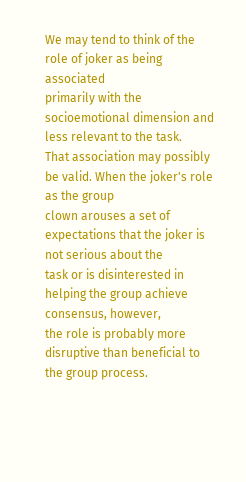We may tend to think of the role of joker as being associated
primarily with the socioemotional dimension and less relevant to the task.
That association may possibly be valid. When the joker's role as the group
clown arouses a set of expectations that the joker is not serious about the
task or is disinterested in helping the group achieve consensus, however,
the role is probably more disruptive than beneficial to the group process.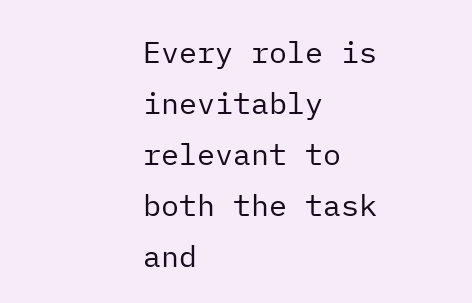Every role is inevitably relevant to both the task and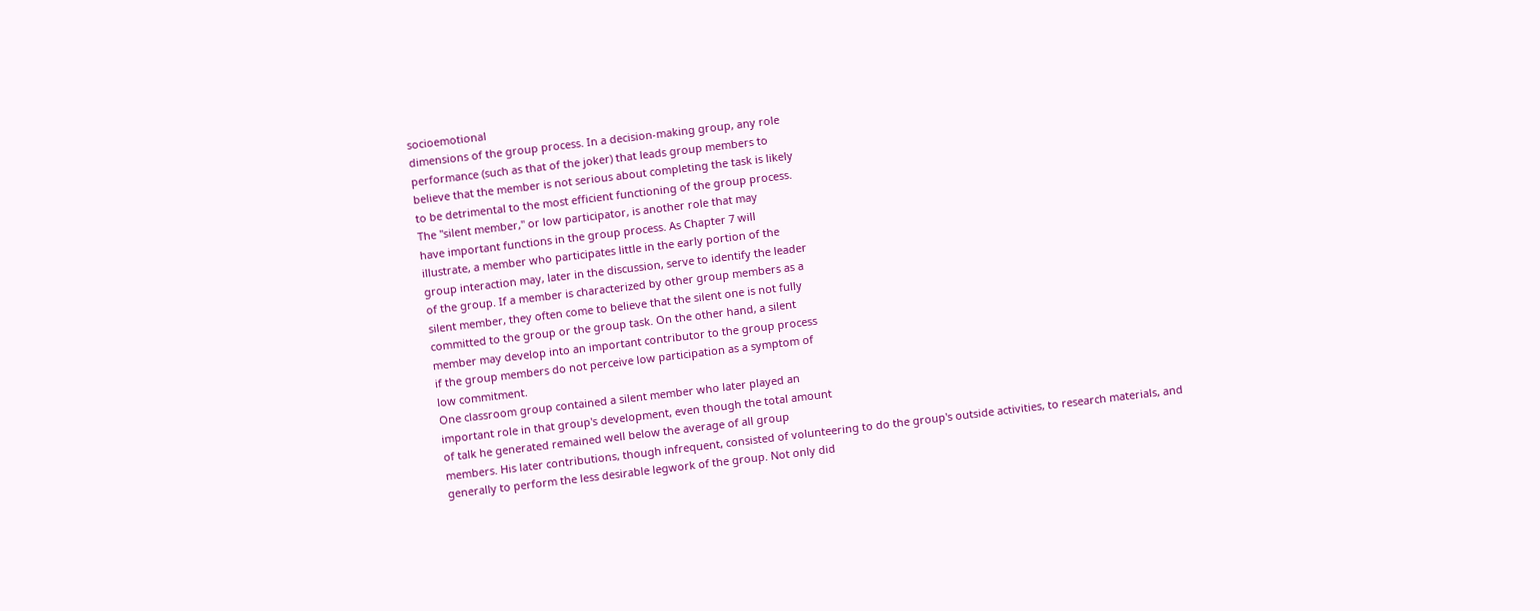socioemotional
dimensions of the group process. In a decision-making group, any role
performance (such as that of the joker) that leads group members to
believe that the member is not serious about completing the task is likely
to be detrimental to the most efficient functioning of the group process.
The "silent member," or low participator, is another role that may
have important functions in the group process. As Chapter 7 will
illustrate, a member who participates little in the early portion of the
group interaction may, later in the discussion, serve to identify the leader
of the group. If a member is characterized by other group members as a
silent member, they often come to believe that the silent one is not fully
committed to the group or the group task. On the other hand, a silent
member may develop into an important contributor to the group process
if the group members do not perceive low participation as a symptom of
low commitment.
One classroom group contained a silent member who later played an
important role in that group's development, even though the total amount
of talk he generated remained well below the average of all group
members. His later contributions, though infrequent, consisted of volunteering to do the group's outside activities, to research materials, and
generally to perform the less desirable legwork of the group. Not only did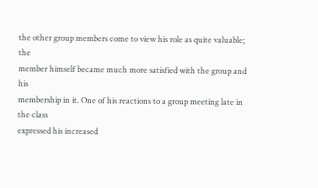the other group members come to view his role as quite valuable; the
member himself became much more satisfied with the group and his
membership in it. One of his reactions to a group meeting late in the class
expressed his increased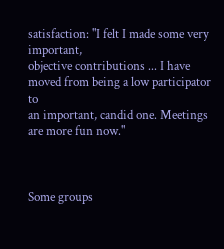satisfaction: "I felt I made some very important,
objective contributions ... I have moved from being a low participator to
an important, candid one. Meetings are more fun now."



Some groups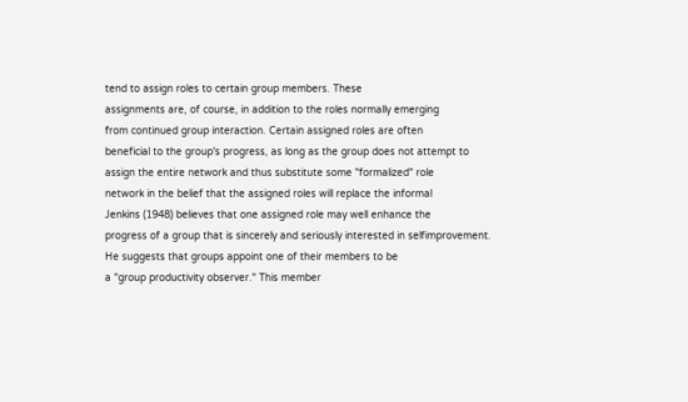tend to assign roles to certain group members. These
assignments are, of course, in addition to the roles normally emerging
from continued group interaction. Certain assigned roles are often
beneficial to the group's progress, as long as the group does not attempt to
assign the entire network and thus substitute some "formalized" role
network in the belief that the assigned roles will replace the informal
Jenkins (1948) believes that one assigned role may well enhance the
progress of a group that is sincerely and seriously interested in selfimprovement. He suggests that groups appoint one of their members to be
a "group productivity observer." This member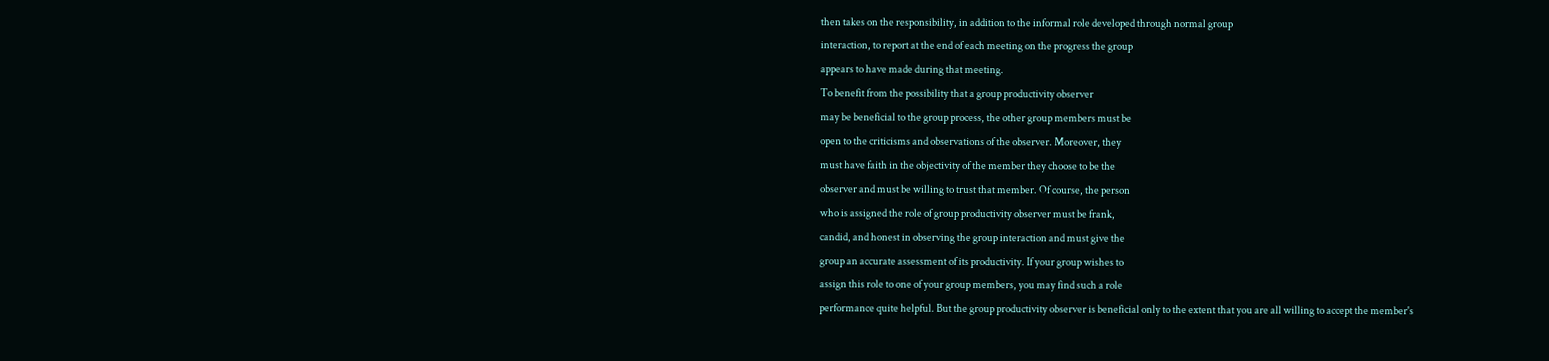then takes on the responsibility, in addition to the informal role developed through normal group
interaction, to report at the end of each meeting on the progress the group
appears to have made during that meeting.
To benefit from the possibility that a group productivity observer
may be beneficial to the group process, the other group members must be
open to the criticisms and observations of the observer. Moreover, they
must have faith in the objectivity of the member they choose to be the
observer and must be willing to trust that member. Of course, the person
who is assigned the role of group productivity observer must be frank,
candid, and honest in observing the group interaction and must give the
group an accurate assessment of its productivity. If your group wishes to
assign this role to one of your group members, you may find such a role
performance quite helpful. But the group productivity observer is beneficial only to the extent that you are all willing to accept the member's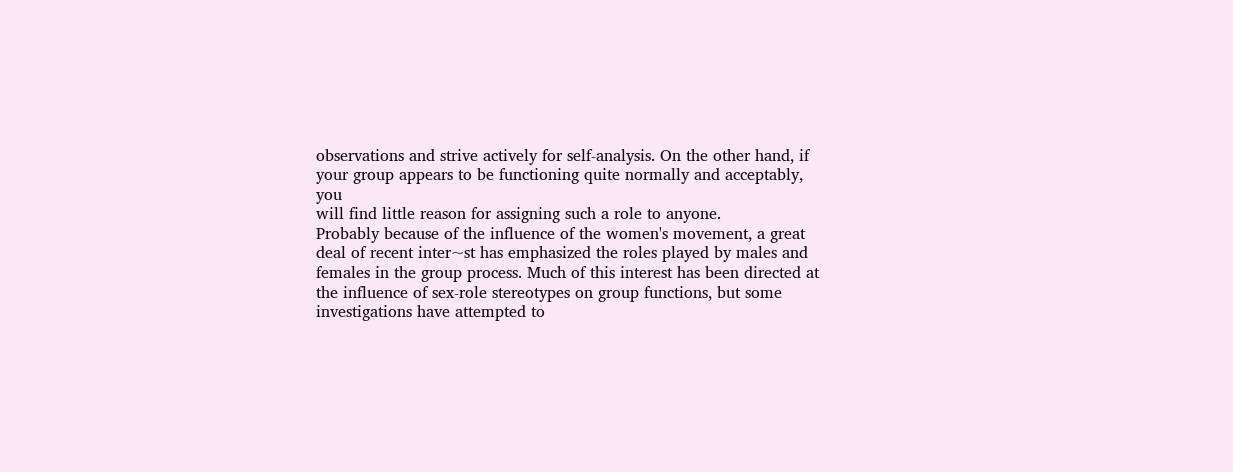observations and strive actively for self-analysis. On the other hand, if
your group appears to be functioning quite normally and acceptably, you
will find little reason for assigning such a role to anyone.
Probably because of the influence of the women's movement, a great
deal of recent inter~st has emphasized the roles played by males and
females in the group process. Much of this interest has been directed at
the influence of sex-role stereotypes on group functions, but some
investigations have attempted to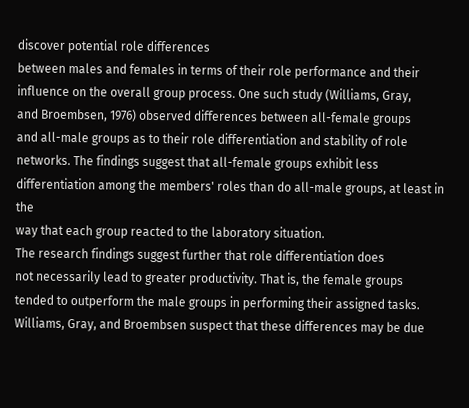discover potential role differences
between males and females in terms of their role performance and their
influence on the overall group process. One such study (Williams, Gray,
and Broembsen, 1976) observed differences between all-female groups
and all-male groups as to their role differentiation and stability of role
networks. The findings suggest that all-female groups exhibit less differentiation among the members' roles than do all-male groups, at least in the
way that each group reacted to the laboratory situation.
The research findings suggest further that role differentiation does
not necessarily lead to greater productivity. That is, the female groups
tended to outperform the male groups in performing their assigned tasks.
Williams, Gray, and Broembsen suspect that these differences may be due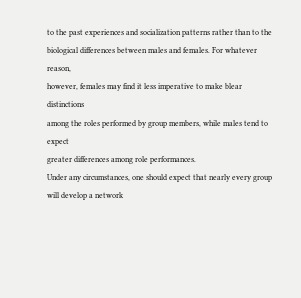to the past experiences and socialization patterns rather than to the
biological differences between males and females. For whatever reason,
however, females may find it less imperative to make blear distinctions
among the roles performed by group members, while males tend to expect
greater differences among role performances.
Under any circumstances, one should expect that nearly every group
will develop a network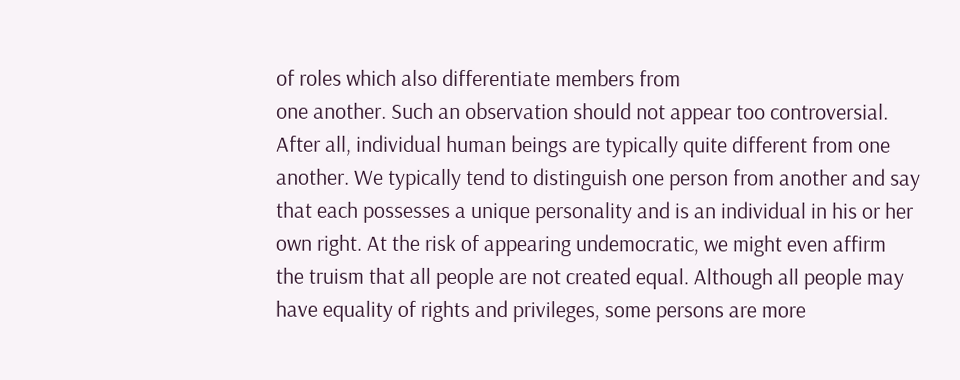of roles which also differentiate members from
one another. Such an observation should not appear too controversial.
After all, individual human beings are typically quite different from one
another. We typically tend to distinguish one person from another and say
that each possesses a unique personality and is an individual in his or her
own right. At the risk of appearing undemocratic, we might even affirm
the truism that all people are not created equal. Although all people may
have equality of rights and privileges, some persons are more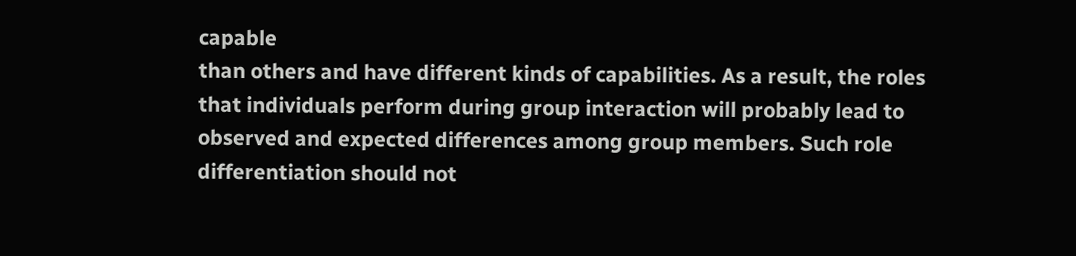capable
than others and have different kinds of capabilities. As a result, the roles
that individuals perform during group interaction will probably lead to
observed and expected differences among group members. Such role
differentiation should not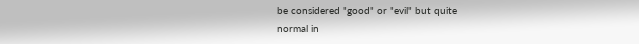be considered "good" or "evil" but quite
normal in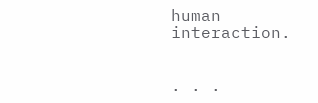human interaction.


. . .